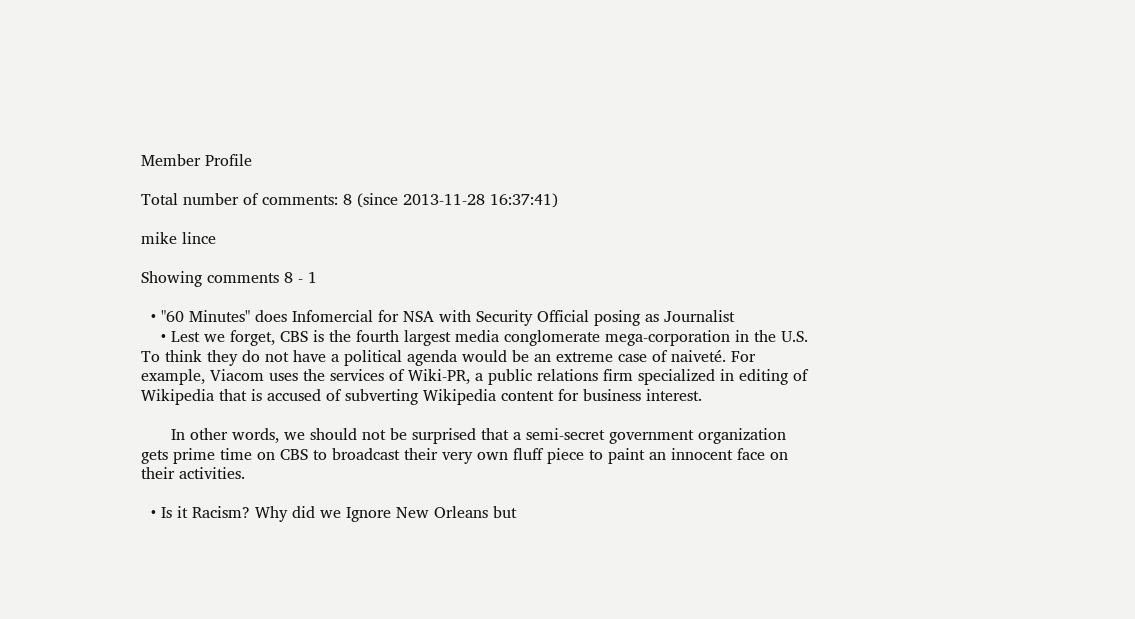Member Profile

Total number of comments: 8 (since 2013-11-28 16:37:41)

mike lince

Showing comments 8 - 1

  • "60 Minutes" does Infomercial for NSA with Security Official posing as Journalist
    • Lest we forget, CBS is the fourth largest media conglomerate mega-corporation in the U.S. To think they do not have a political agenda would be an extreme case of naiveté. For example, Viacom uses the services of Wiki-PR, a public relations firm specialized in editing of Wikipedia that is accused of subverting Wikipedia content for business interest.

      In other words, we should not be surprised that a semi-secret government organization gets prime time on CBS to broadcast their very own fluff piece to paint an innocent face on their activities.

  • Is it Racism? Why did we Ignore New Orleans but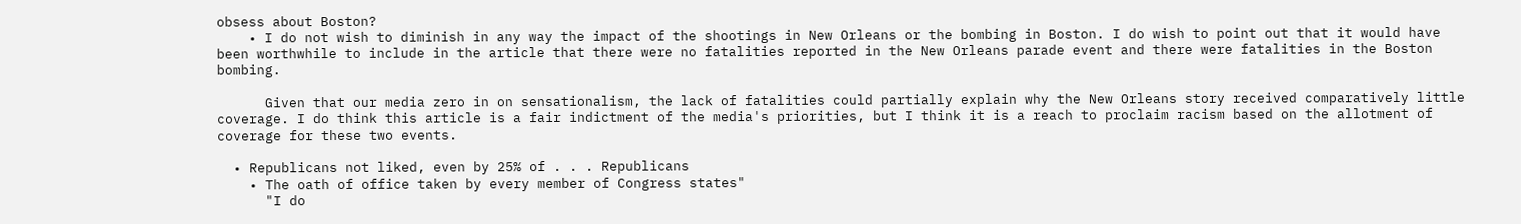obsess about Boston?
    • I do not wish to diminish in any way the impact of the shootings in New Orleans or the bombing in Boston. I do wish to point out that it would have been worthwhile to include in the article that there were no fatalities reported in the New Orleans parade event and there were fatalities in the Boston bombing.

      Given that our media zero in on sensationalism, the lack of fatalities could partially explain why the New Orleans story received comparatively little coverage. I do think this article is a fair indictment of the media's priorities, but I think it is a reach to proclaim racism based on the allotment of coverage for these two events.

  • Republicans not liked, even by 25% of . . . Republicans
    • The oath of office taken by every member of Congress states"
      "I do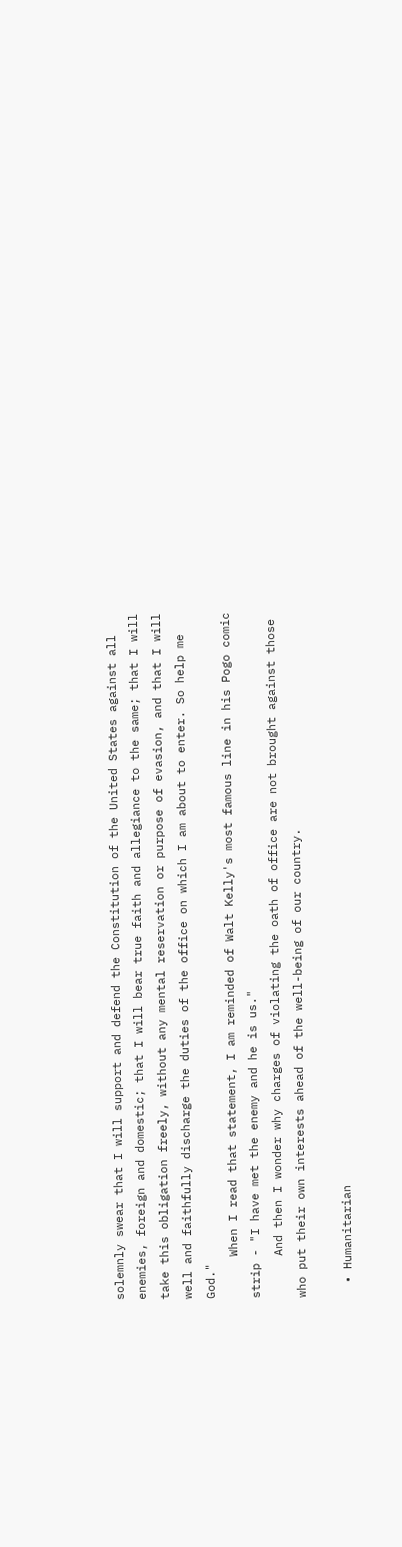solemnly swear that I will support and defend the Constitution of the United States against all enemies, foreign and domestic; that I will bear true faith and allegiance to the same; that I will take this obligation freely, without any mental reservation or purpose of evasion, and that I will well and faithfully discharge the duties of the office on which I am about to enter. So help me God."
      When I read that statement, I am reminded of Walt Kelly's most famous line in his Pogo comic strip - "I have met the enemy and he is us."
      And then I wonder why charges of violating the oath of office are not brought against those who put their own interests ahead of the well-being of our country.

  • Humanitarian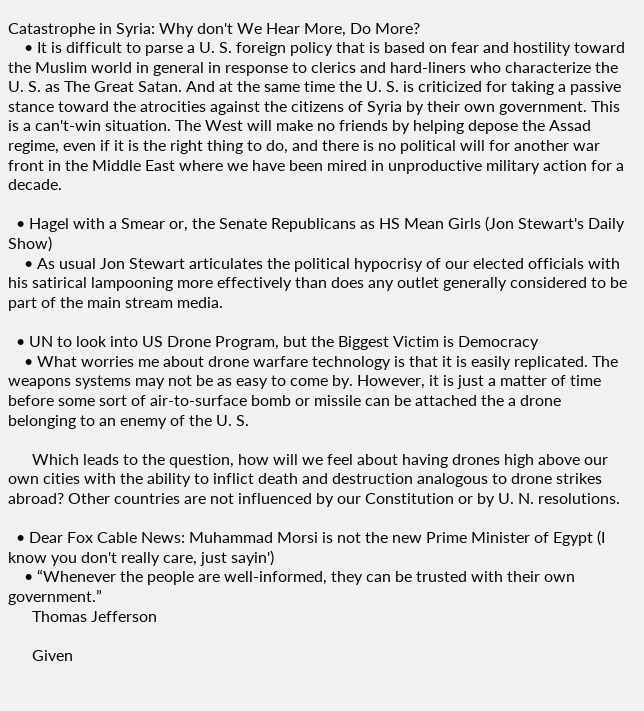Catastrophe in Syria: Why don't We Hear More, Do More?
    • It is difficult to parse a U. S. foreign policy that is based on fear and hostility toward the Muslim world in general in response to clerics and hard-liners who characterize the U. S. as The Great Satan. And at the same time the U. S. is criticized for taking a passive stance toward the atrocities against the citizens of Syria by their own government. This is a can't-win situation. The West will make no friends by helping depose the Assad regime, even if it is the right thing to do, and there is no political will for another war front in the Middle East where we have been mired in unproductive military action for a decade.

  • Hagel with a Smear or, the Senate Republicans as HS Mean Girls (Jon Stewart's Daily Show)
    • As usual Jon Stewart articulates the political hypocrisy of our elected officials with his satirical lampooning more effectively than does any outlet generally considered to be part of the main stream media.

  • UN to look into US Drone Program, but the Biggest Victim is Democracy
    • What worries me about drone warfare technology is that it is easily replicated. The weapons systems may not be as easy to come by. However, it is just a matter of time before some sort of air-to-surface bomb or missile can be attached the a drone belonging to an enemy of the U. S.

      Which leads to the question, how will we feel about having drones high above our own cities with the ability to inflict death and destruction analogous to drone strikes abroad? Other countries are not influenced by our Constitution or by U. N. resolutions.

  • Dear Fox Cable News: Muhammad Morsi is not the new Prime Minister of Egypt (I know you don't really care, just sayin')
    • “Whenever the people are well-informed, they can be trusted with their own government.”
      Thomas Jefferson

      Given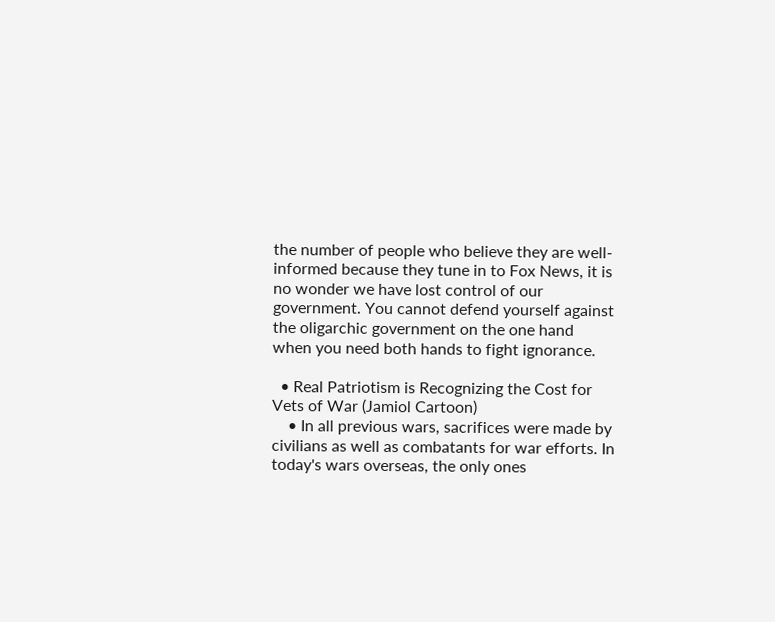the number of people who believe they are well-informed because they tune in to Fox News, it is no wonder we have lost control of our government. You cannot defend yourself against the oligarchic government on the one hand when you need both hands to fight ignorance.

  • Real Patriotism is Recognizing the Cost for Vets of War (Jamiol Cartoon)
    • In all previous wars, sacrifices were made by civilians as well as combatants for war efforts. In today's wars overseas, the only ones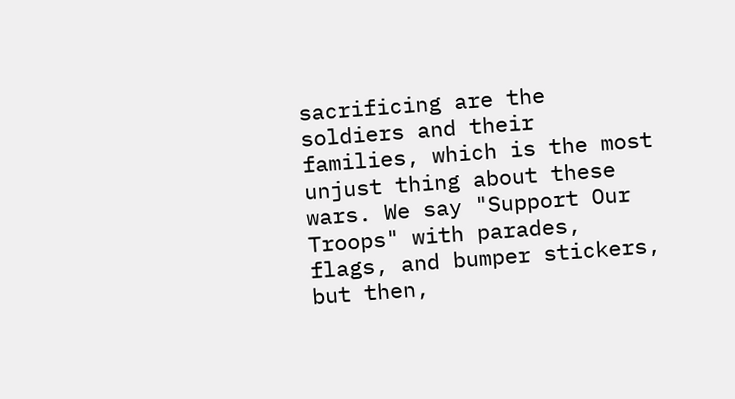sacrificing are the soldiers and their families, which is the most unjust thing about these wars. We say "Support Our Troops" with parades, flags, and bumper stickers, but then,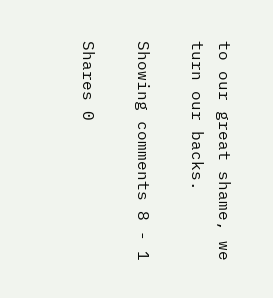to our great shame, we turn our backs.

Showing comments 8 - 1

Shares 0